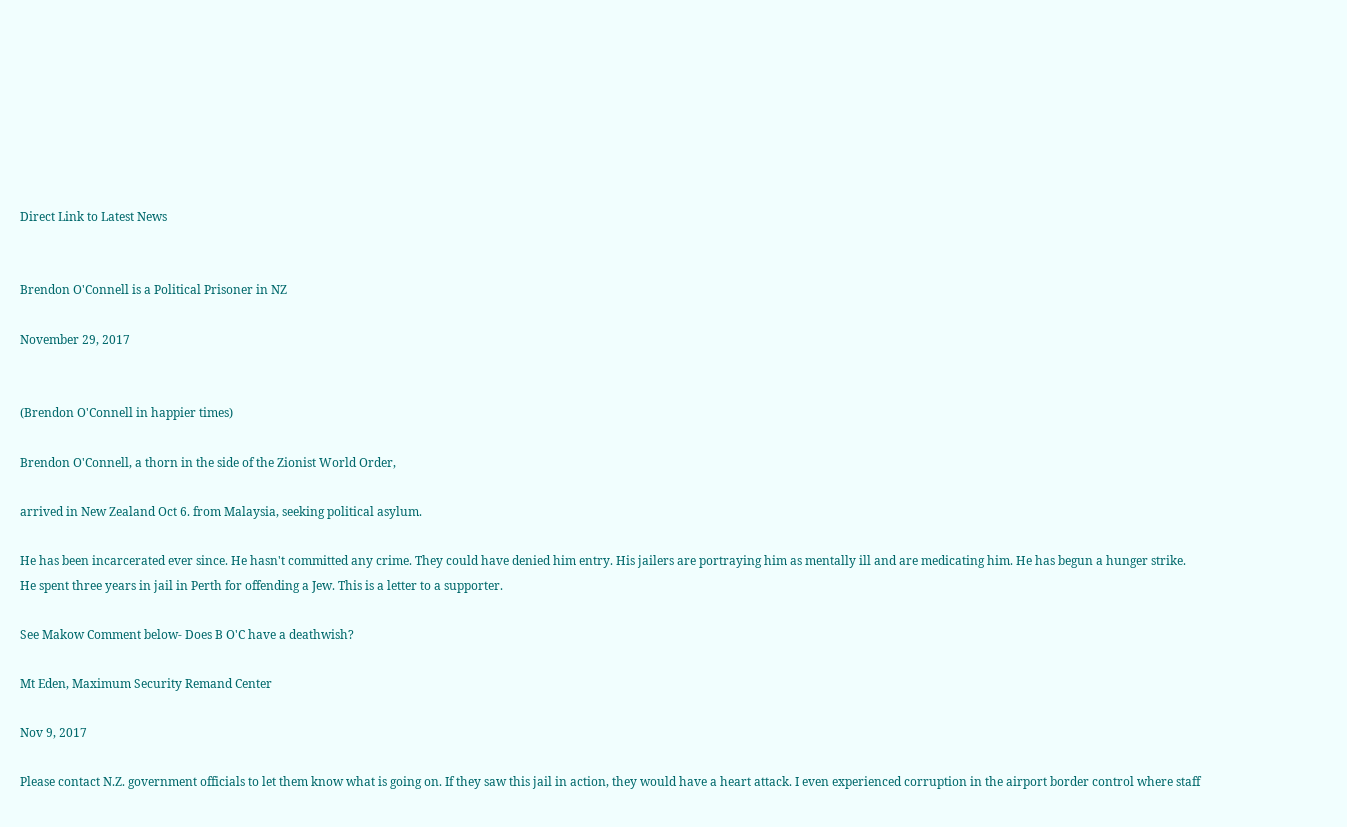Direct Link to Latest News


Brendon O'Connell is a Political Prisoner in NZ

November 29, 2017


(Brendon O'Connell in happier times)

Brendon O'Connell, a thorn in the side of the Zionist World Order,

arrived in New Zealand Oct 6. from Malaysia, seeking political asylum.

He has been incarcerated ever since. He hasn't committed any crime. They could have denied him entry. His jailers are portraying him as mentally ill and are medicating him. He has begun a hunger strike.  He spent three years in jail in Perth for offending a Jew. This is a letter to a supporter.

See Makow Comment below- Does B O'C have a deathwish?

Mt Eden, Maximum Security Remand Center

Nov 9, 2017

Please contact N.Z. government officials to let them know what is going on. If they saw this jail in action, they would have a heart attack. I even experienced corruption in the airport border control where staff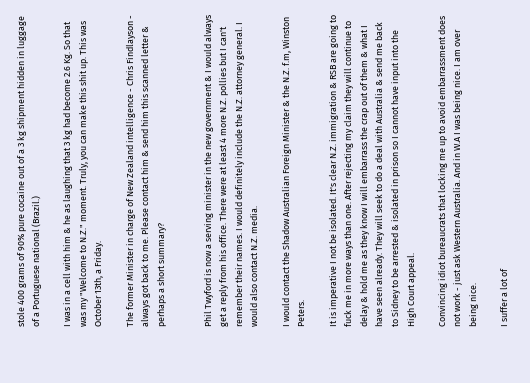stole 400 grams of 90% pure cocaine out of a 3 kg shipment hidden in luggage of a Portuguese national (Brazil.)

I was in a cell with him & he as laughing that 3 kg had become 2.6 Kg. So that was my "Welcome to N.Z." moment. Truly, you can make this shit up. This was October 13th, a Friday.

The former Minister in charge of New Zealand intelligence - Chris Findlayson - always got back to me. Please contact him & send him this scanned letter & perhaps a short summary?


Phil Twyford is now a serving minister in the new government & I would always get a reply from his office. There were at least 4 more N.Z. pollies but I can't remember their names. I would definitely include the N.Z. attorney general. I would also contact N.Z. media.

I would contact the Shadow Australian Foreign Minister & the N.Z. f.m, Winston Peters.

It is imperative I not be isolated. It's clear N.Z. immigration & RSB are going to fuck me in more ways than one. After rejecting my claim they will continue to delay & hold me as they know I will embarrass the crap out of them & what I have seen already. They will seek to do a deal with Australia & send me back to Sidney to be arrested & isolated in prison so I cannot have input into the High Court appeal.

Convincing idiot bureaucrats that locking me up to avoid embarrassment does not work - just ask Western Australia. And in W.A I was being nice. I am over being nice.

I suffer a lot of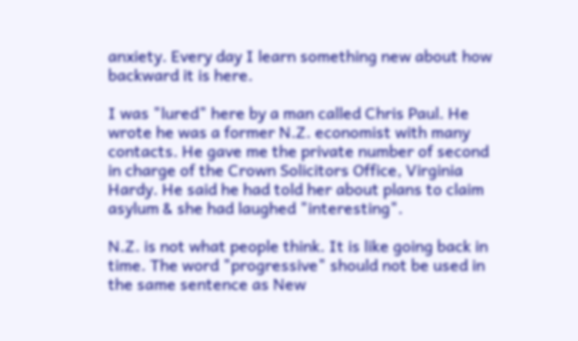anxiety. Every day I learn something new about how backward it is here.

I was "lured" here by a man called Chris Paul. He wrote he was a former N.Z. economist with many contacts. He gave me the private number of second in charge of the Crown Solicitors Office, Virginia Hardy. He said he had told her about plans to claim asylum & she had laughed "interesting".

N.Z. is not what people think. It is like going back in time. The word "progressive" should not be used in the same sentence as New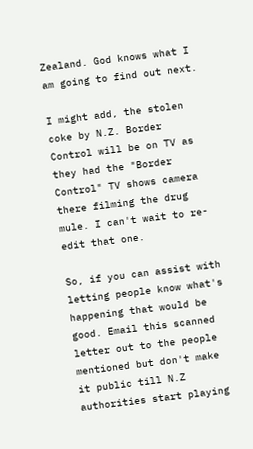Zealand. God knows what I am going to find out next.

I might add, the stolen coke by N.Z. Border Control will be on TV as they had the "Border Control" TV shows camera there filming the drug mule. I can't wait to re-edit that one.

So, if you can assist with letting people know what's happening that would be good. Email this scanned letter out to the people mentioned but don't make it public till N.Z authorities start playing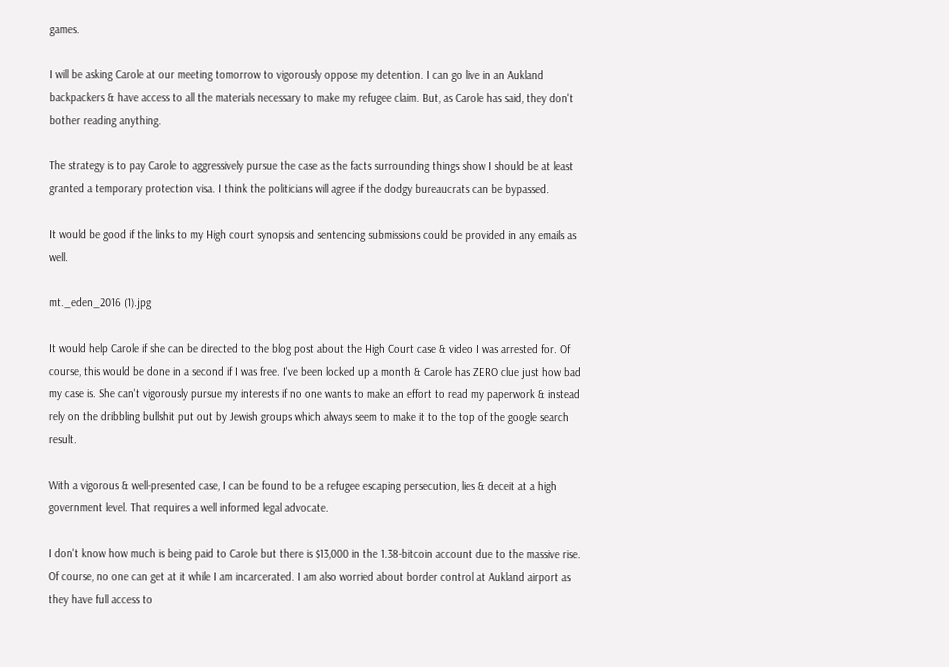games.

I will be asking Carole at our meeting tomorrow to vigorously oppose my detention. I can go live in an Aukland backpackers & have access to all the materials necessary to make my refugee claim. But, as Carole has said, they don't bother reading anything.

The strategy is to pay Carole to aggressively pursue the case as the facts surrounding things show I should be at least granted a temporary protection visa. I think the politicians will agree if the dodgy bureaucrats can be bypassed.

It would be good if the links to my High court synopsis and sentencing submissions could be provided in any emails as well.

mt._eden_2016 (1).jpg

It would help Carole if she can be directed to the blog post about the High Court case & video I was arrested for. Of course, this would be done in a second if I was free. I've been locked up a month & Carole has ZERO clue just how bad my case is. She can't vigorously pursue my interests if no one wants to make an effort to read my paperwork & instead rely on the dribbling bullshit put out by Jewish groups which always seem to make it to the top of the google search result.

With a vigorous & well-presented case, I can be found to be a refugee escaping persecution, lies & deceit at a high government level. That requires a well informed legal advocate.

I don't know how much is being paid to Carole but there is $13,000 in the 1.38-bitcoin account due to the massive rise. Of course, no one can get at it while I am incarcerated. I am also worried about border control at Aukland airport as they have full access to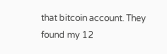that bitcoin account. They found my 12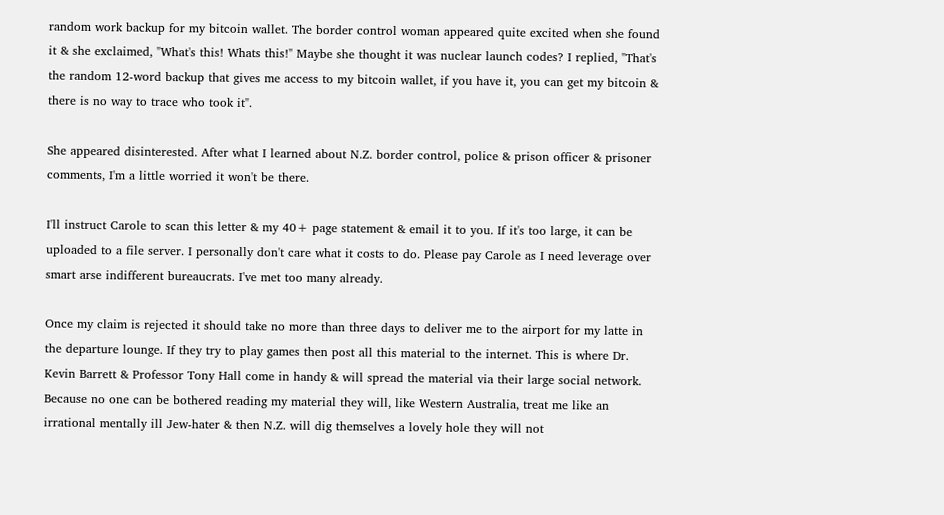random work backup for my bitcoin wallet. The border control woman appeared quite excited when she found it & she exclaimed, "What's this! Whats this!" Maybe she thought it was nuclear launch codes? I replied, "That's the random 12-word backup that gives me access to my bitcoin wallet, if you have it, you can get my bitcoin & there is no way to trace who took it".

She appeared disinterested. After what I learned about N.Z. border control, police & prison officer & prisoner comments, I'm a little worried it won't be there.

I'll instruct Carole to scan this letter & my 40+ page statement & email it to you. If it's too large, it can be uploaded to a file server. I personally don't care what it costs to do. Please pay Carole as I need leverage over smart arse indifferent bureaucrats. I've met too many already.

Once my claim is rejected it should take no more than three days to deliver me to the airport for my latte in the departure lounge. If they try to play games then post all this material to the internet. This is where Dr. Kevin Barrett & Professor Tony Hall come in handy & will spread the material via their large social network. Because no one can be bothered reading my material they will, like Western Australia, treat me like an irrational mentally ill Jew-hater & then N.Z. will dig themselves a lovely hole they will not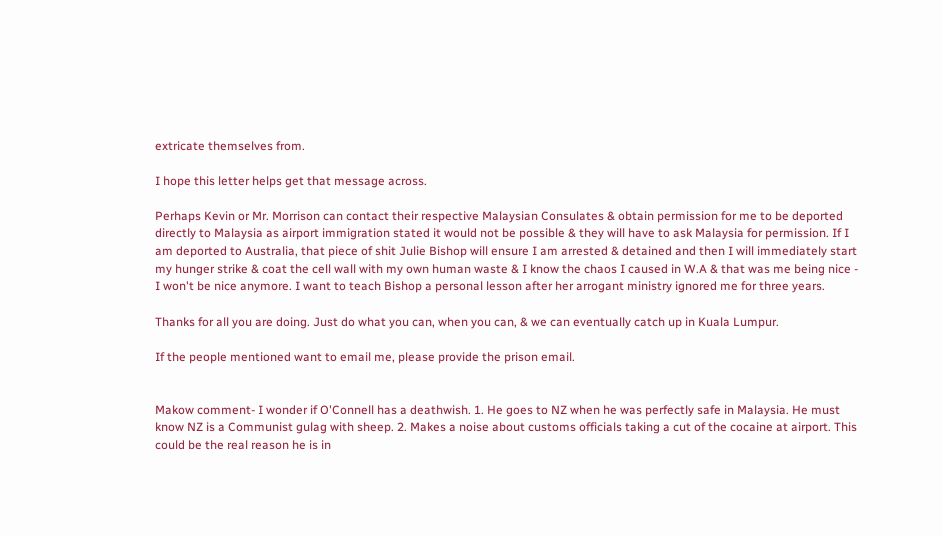extricate themselves from.

I hope this letter helps get that message across.

Perhaps Kevin or Mr. Morrison can contact their respective Malaysian Consulates & obtain permission for me to be deported directly to Malaysia as airport immigration stated it would not be possible & they will have to ask Malaysia for permission. If I am deported to Australia, that piece of shit Julie Bishop will ensure I am arrested & detained and then I will immediately start my hunger strike & coat the cell wall with my own human waste & I know the chaos I caused in W.A & that was me being nice - I won't be nice anymore. I want to teach Bishop a personal lesson after her arrogant ministry ignored me for three years.

Thanks for all you are doing. Just do what you can, when you can, & we can eventually catch up in Kuala Lumpur.

If the people mentioned want to email me, please provide the prison email.


Makow comment- I wonder if O'Connell has a deathwish. 1. He goes to NZ when he was perfectly safe in Malaysia. He must know NZ is a Communist gulag with sheep. 2. Makes a noise about customs officials taking a cut of the cocaine at airport. This could be the real reason he is in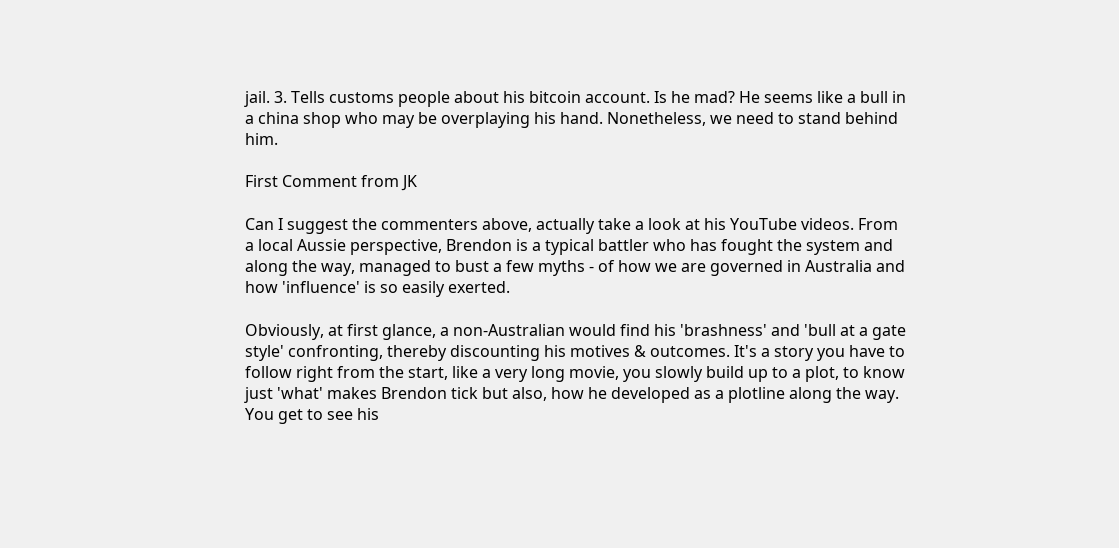jail. 3. Tells customs people about his bitcoin account. Is he mad? He seems like a bull in a china shop who may be overplaying his hand. Nonetheless, we need to stand behind him.

First Comment from JK

Can I suggest the commenters above, actually take a look at his YouTube videos. From a local Aussie perspective, Brendon is a typical battler who has fought the system and along the way, managed to bust a few myths - of how we are governed in Australia and how 'influence' is so easily exerted.

Obviously, at first glance, a non-Australian would find his 'brashness' and 'bull at a gate style' confronting, thereby discounting his motives & outcomes. It's a story you have to follow right from the start, like a very long movie, you slowly build up to a plot, to know just 'what' makes Brendon tick but also, how he developed as a plotline along the way. You get to see his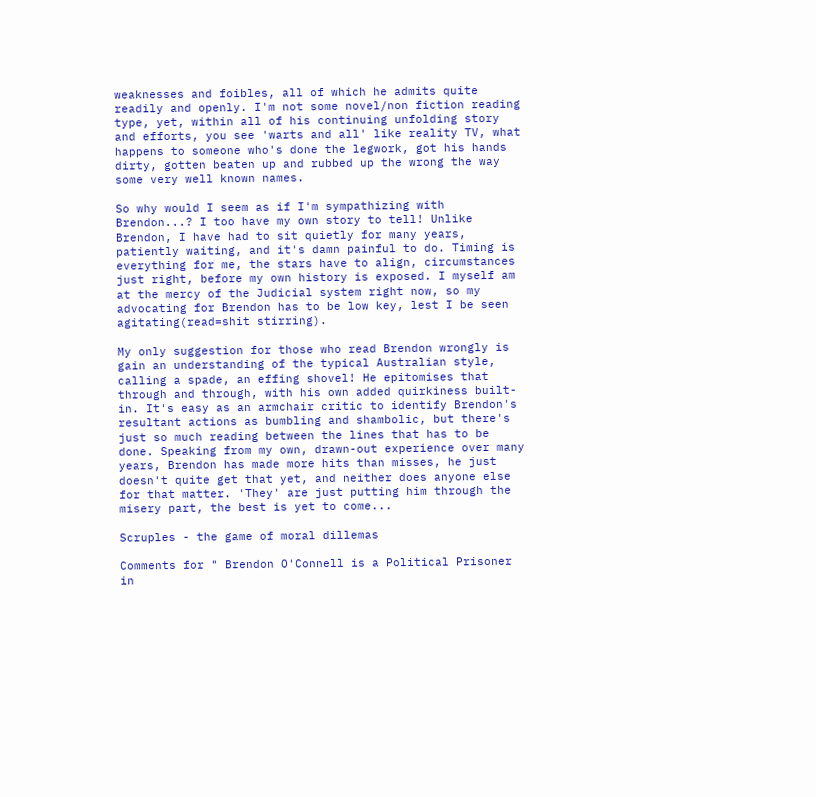weaknesses and foibles, all of which he admits quite readily and openly. I'm not some novel/non fiction reading type, yet, within all of his continuing unfolding story and efforts, you see 'warts and all' like reality TV, what happens to someone who's done the legwork, got his hands dirty, gotten beaten up and rubbed up the wrong the way some very well known names.

So why would I seem as if I'm sympathizing with Brendon...? I too have my own story to tell! Unlike Brendon, I have had to sit quietly for many years, patiently waiting, and it's damn painful to do. Timing is everything for me, the stars have to align, circumstances just right, before my own history is exposed. I myself am at the mercy of the Judicial system right now, so my advocating for Brendon has to be low key, lest I be seen agitating(read=shit stirring).

My only suggestion for those who read Brendon wrongly is gain an understanding of the typical Australian style, calling a spade, an effing shovel! He epitomises that through and through, with his own added quirkiness built-in. It's easy as an armchair critic to identify Brendon's resultant actions as bumbling and shambolic, but there's just so much reading between the lines that has to be done. Speaking from my own, drawn-out experience over many years, Brendon has made more hits than misses, he just doesn't quite get that yet, and neither does anyone else for that matter. 'They' are just putting him through the misery part, the best is yet to come...

Scruples - the game of moral dillemas

Comments for " Brendon O'Connell is a Political Prisoner in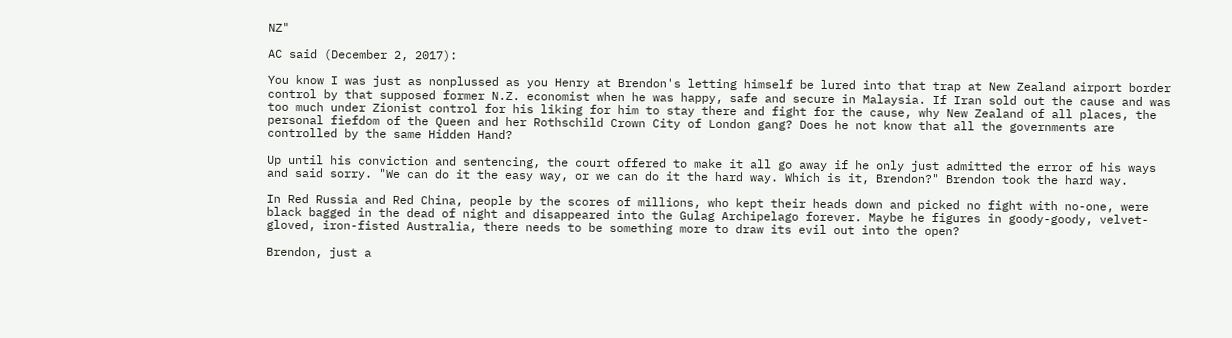NZ"

AC said (December 2, 2017):

You know I was just as nonplussed as you Henry at Brendon's letting himself be lured into that trap at New Zealand airport border control by that supposed former N.Z. economist when he was happy, safe and secure in Malaysia. If Iran sold out the cause and was too much under Zionist control for his liking for him to stay there and fight for the cause, why New Zealand of all places, the personal fiefdom of the Queen and her Rothschild Crown City of London gang? Does he not know that all the governments are controlled by the same Hidden Hand?

Up until his conviction and sentencing, the court offered to make it all go away if he only just admitted the error of his ways and said sorry. "We can do it the easy way, or we can do it the hard way. Which is it, Brendon?" Brendon took the hard way.

In Red Russia and Red China, people by the scores of millions, who kept their heads down and picked no fight with no-one, were black bagged in the dead of night and disappeared into the Gulag Archipelago forever. Maybe he figures in goody-goody, velvet-gloved, iron-fisted Australia, there needs to be something more to draw its evil out into the open?

Brendon, just a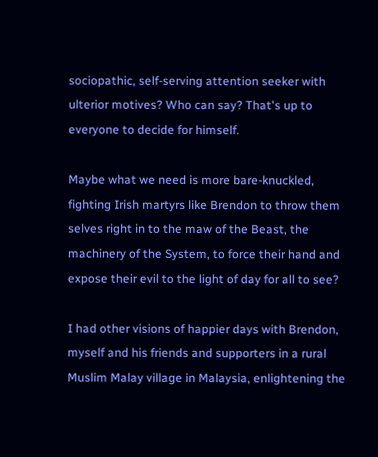sociopathic, self-serving attention seeker with ulterior motives? Who can say? That's up to everyone to decide for himself.

Maybe what we need is more bare-knuckled, fighting Irish martyrs like Brendon to throw them selves right in to the maw of the Beast, the machinery of the System, to force their hand and expose their evil to the light of day for all to see?

I had other visions of happier days with Brendon, myself and his friends and supporters in a rural Muslim Malay village in Malaysia, enlightening the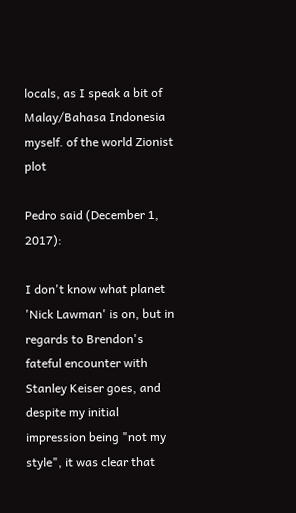locals, as I speak a bit of Malay/Bahasa Indonesia myself. of the world Zionist plot

Pedro said (December 1, 2017):

I don't know what planet 'Nick Lawman' is on, but in regards to Brendon's fateful encounter with Stanley Keiser goes, and despite my initial impression being "not my style", it was clear that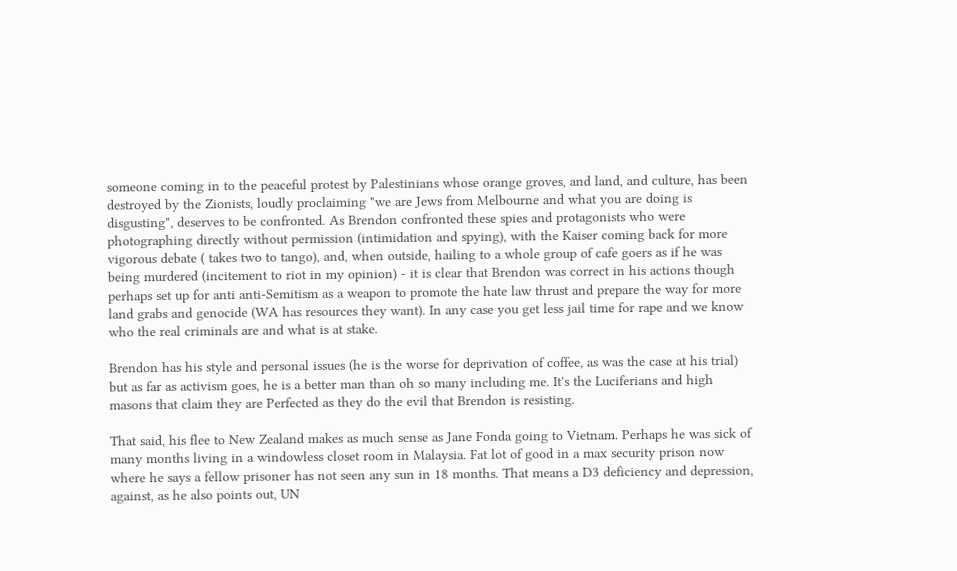someone coming in to the peaceful protest by Palestinians whose orange groves, and land, and culture, has been destroyed by the Zionists, loudly proclaiming "we are Jews from Melbourne and what you are doing is disgusting", deserves to be confronted. As Brendon confronted these spies and protagonists who were photographing directly without permission (intimidation and spying), with the Kaiser coming back for more vigorous debate ( takes two to tango), and, when outside, hailing to a whole group of cafe goers as if he was being murdered (incitement to riot in my opinion) - it is clear that Brendon was correct in his actions though perhaps set up for anti anti-Semitism as a weapon to promote the hate law thrust and prepare the way for more land grabs and genocide (WA has resources they want). In any case you get less jail time for rape and we know who the real criminals are and what is at stake.

Brendon has his style and personal issues (he is the worse for deprivation of coffee, as was the case at his trial) but as far as activism goes, he is a better man than oh so many including me. It's the Luciferians and high masons that claim they are Perfected as they do the evil that Brendon is resisting.

That said, his flee to New Zealand makes as much sense as Jane Fonda going to Vietnam. Perhaps he was sick of many months living in a windowless closet room in Malaysia. Fat lot of good in a max security prison now where he says a fellow prisoner has not seen any sun in 18 months. That means a D3 deficiency and depression, against, as he also points out, UN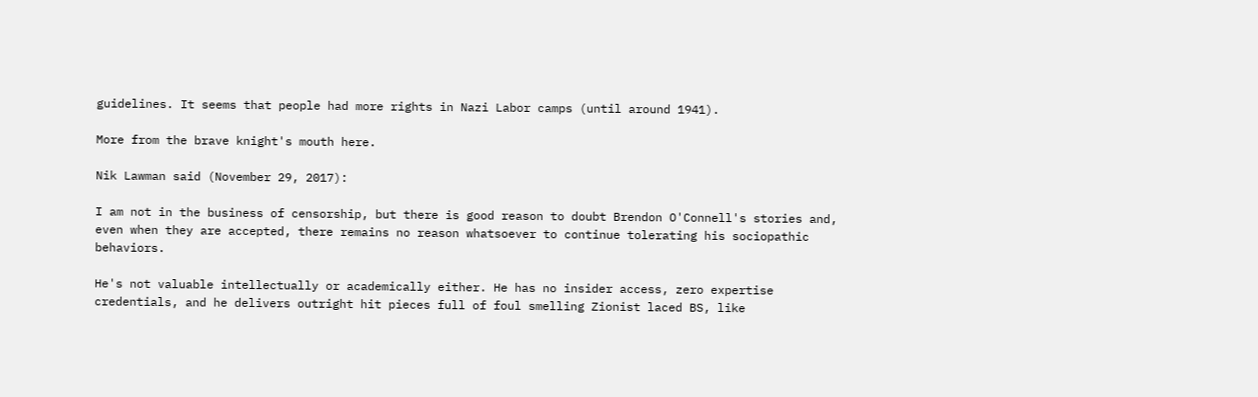guidelines. It seems that people had more rights in Nazi Labor camps (until around 1941).

More from the brave knight's mouth here.

Nik Lawman said (November 29, 2017):

I am not in the business of censorship, but there is good reason to doubt Brendon O'Connell's stories and, even when they are accepted, there remains no reason whatsoever to continue tolerating his sociopathic behaviors.

He's not valuable intellectually or academically either. He has no insider access, zero expertise credentials, and he delivers outright hit pieces full of foul smelling Zionist laced BS, like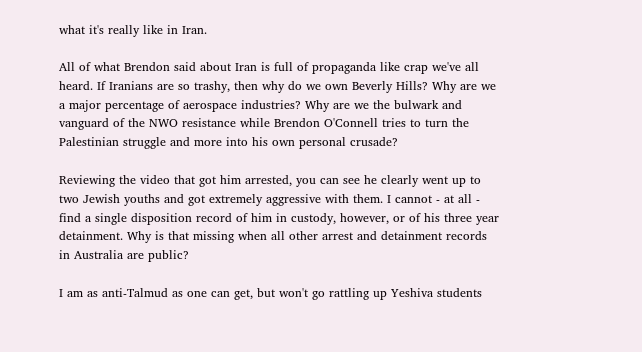what it's really like in Iran.

All of what Brendon said about Iran is full of propaganda like crap we've all heard. If Iranians are so trashy, then why do we own Beverly Hills? Why are we a major percentage of aerospace industries? Why are we the bulwark and vanguard of the NWO resistance while Brendon O'Connell tries to turn the Palestinian struggle and more into his own personal crusade?

Reviewing the video that got him arrested, you can see he clearly went up to two Jewish youths and got extremely aggressive with them. I cannot - at all - find a single disposition record of him in custody, however, or of his three year detainment. Why is that missing when all other arrest and detainment records in Australia are public?

I am as anti-Talmud as one can get, but won't go rattling up Yeshiva students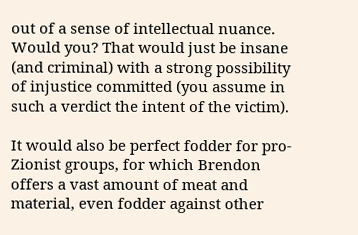out of a sense of intellectual nuance. Would you? That would just be insane (and criminal) with a strong possibility of injustice committed (you assume in such a verdict the intent of the victim).

It would also be perfect fodder for pro-Zionist groups, for which Brendon offers a vast amount of meat and material, even fodder against other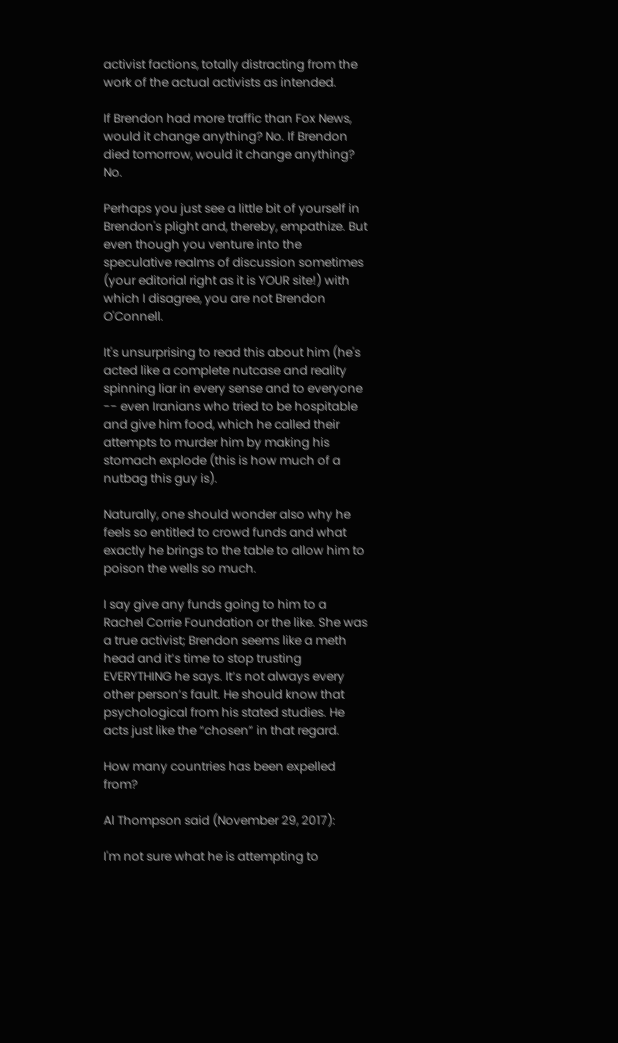activist factions, totally distracting from the work of the actual activists as intended.

If Brendon had more traffic than Fox News, would it change anything? No. If Brendon died tomorrow, would it change anything? No.

Perhaps you just see a little bit of yourself in Brendon's plight and, thereby, empathize. But even though you venture into the speculative realms of discussion sometimes (your editorial right as it is YOUR site!) with which I disagree, you are not Brendon O'Connell.

It's unsurprising to read this about him (he's acted like a complete nutcase and reality spinning liar in every sense and to everyone -- even Iranians who tried to be hospitable and give him food, which he called their attempts to murder him by making his stomach explode (this is how much of a nutbag this guy is).

Naturally, one should wonder also why he feels so entitled to crowd funds and what exactly he brings to the table to allow him to poison the wells so much.

I say give any funds going to him to a Rachel Corrie Foundation or the like. She was a true activist; Brendon seems like a meth head and it’s time to stop trusting EVERYTHING he says. It’s not always every other person’s fault. He should know that psychological from his stated studies. He acts just like the “chosen” in that regard.

How many countries has been expelled from?

Al Thompson said (November 29, 2017):

I'm not sure what he is attempting to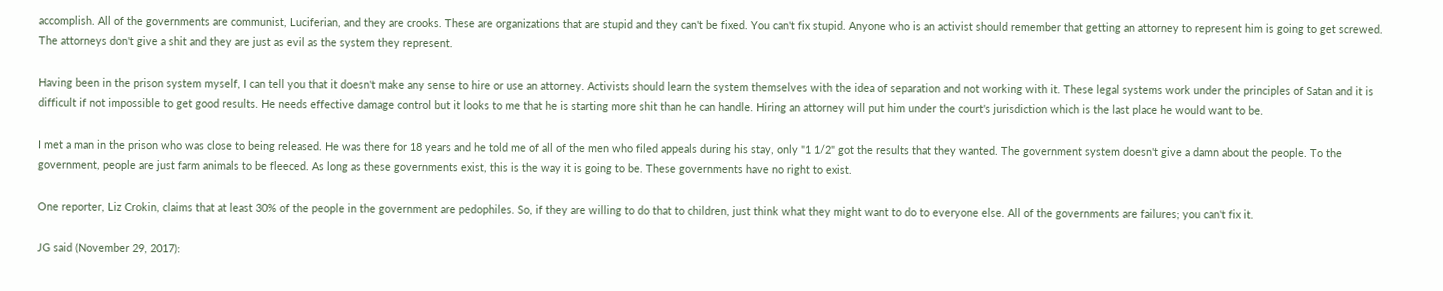accomplish. All of the governments are communist, Luciferian, and they are crooks. These are organizations that are stupid and they can't be fixed. You can't fix stupid. Anyone who is an activist should remember that getting an attorney to represent him is going to get screwed. The attorneys don't give a shit and they are just as evil as the system they represent.

Having been in the prison system myself, I can tell you that it doesn't make any sense to hire or use an attorney. Activists should learn the system themselves with the idea of separation and not working with it. These legal systems work under the principles of Satan and it is difficult if not impossible to get good results. He needs effective damage control but it looks to me that he is starting more shit than he can handle. Hiring an attorney will put him under the court's jurisdiction which is the last place he would want to be.

I met a man in the prison who was close to being released. He was there for 18 years and he told me of all of the men who filed appeals during his stay, only "1 1/2" got the results that they wanted. The government system doesn't give a damn about the people. To the government, people are just farm animals to be fleeced. As long as these governments exist, this is the way it is going to be. These governments have no right to exist.

One reporter, Liz Crokin, claims that at least 30% of the people in the government are pedophiles. So, if they are willing to do that to children, just think what they might want to do to everyone else. All of the governments are failures; you can't fix it.

JG said (November 29, 2017):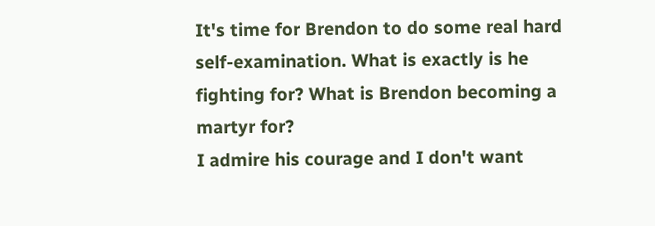It's time for Brendon to do some real hard self-examination. What is exactly is he fighting for? What is Brendon becoming a martyr for?
I admire his courage and I don't want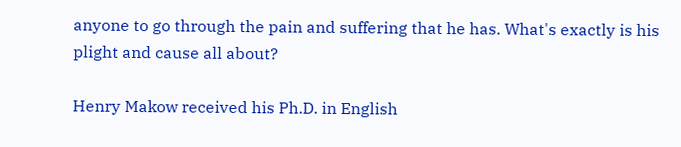anyone to go through the pain and suffering that he has. What's exactly is his plight and cause all about?

Henry Makow received his Ph.D. in English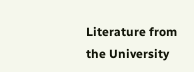Literature from the University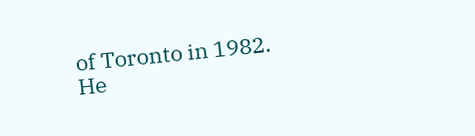of Toronto in 1982. He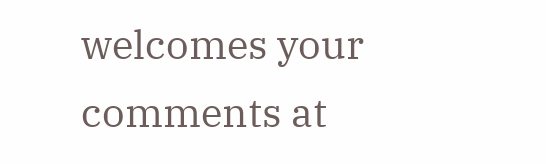welcomes your comments at